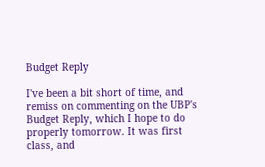Budget Reply

I've been a bit short of time, and remiss on commenting on the UBP's Budget Reply, which I hope to do properly tomorrow. It was first class, and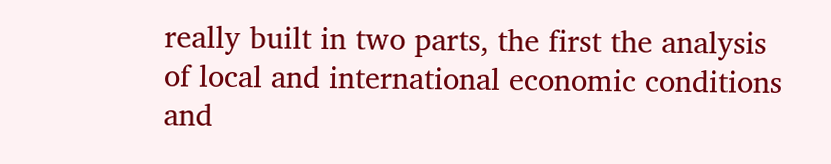really built in two parts, the first the analysis of local and international economic conditions and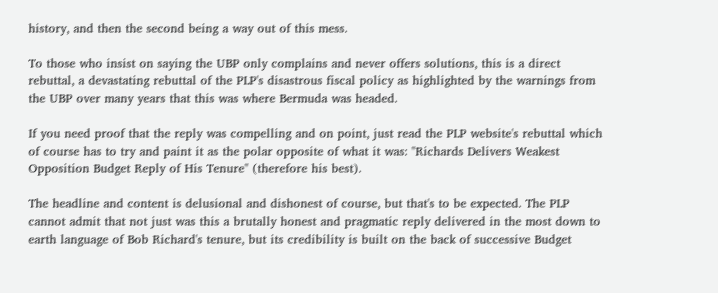history, and then the second being a way out of this mess.

To those who insist on saying the UBP only complains and never offers solutions, this is a direct rebuttal, a devastating rebuttal of the PLP's disastrous fiscal policy as highlighted by the warnings from the UBP over many years that this was where Bermuda was headed.

If you need proof that the reply was compelling and on point, just read the PLP website's rebuttal which of course has to try and paint it as the polar opposite of what it was: "Richards Delivers Weakest Opposition Budget Reply of His Tenure" (therefore his best).

The headline and content is delusional and dishonest of course, but that's to be expected. The PLP cannot admit that not just was this a brutally honest and pragmatic reply delivered in the most down to earth language of Bob Richard's tenure, but its credibility is built on the back of successive Budget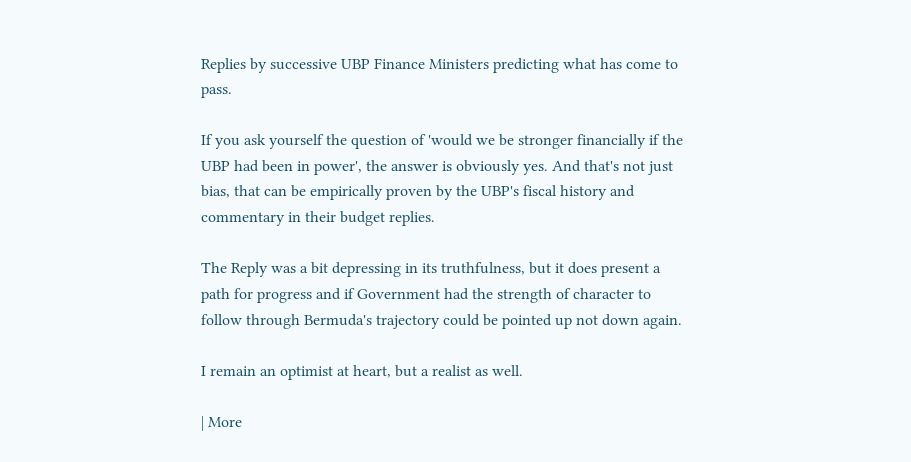Replies by successive UBP Finance Ministers predicting what has come to pass.

If you ask yourself the question of 'would we be stronger financially if the UBP had been in power', the answer is obviously yes. And that's not just bias, that can be empirically proven by the UBP's fiscal history and commentary in their budget replies.

The Reply was a bit depressing in its truthfulness, but it does present a path for progress and if Government had the strength of character to follow through Bermuda's trajectory could be pointed up not down again.

I remain an optimist at heart, but a realist as well.

| More